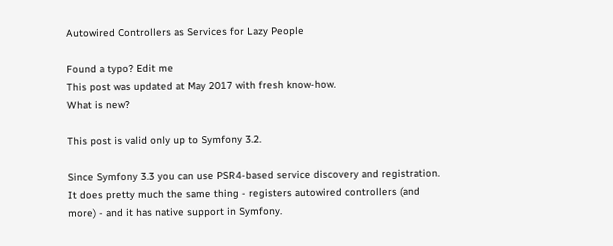Autowired Controllers as Services for Lazy People

Found a typo? Edit me
This post was updated at May 2017 with fresh know-how.
What is new?

This post is valid only up to Symfony 3.2.

Since Symfony 3.3 you can use PSR4-based service discovery and registration. It does pretty much the same thing - registers autowired controllers (and more) - and it has native support in Symfony.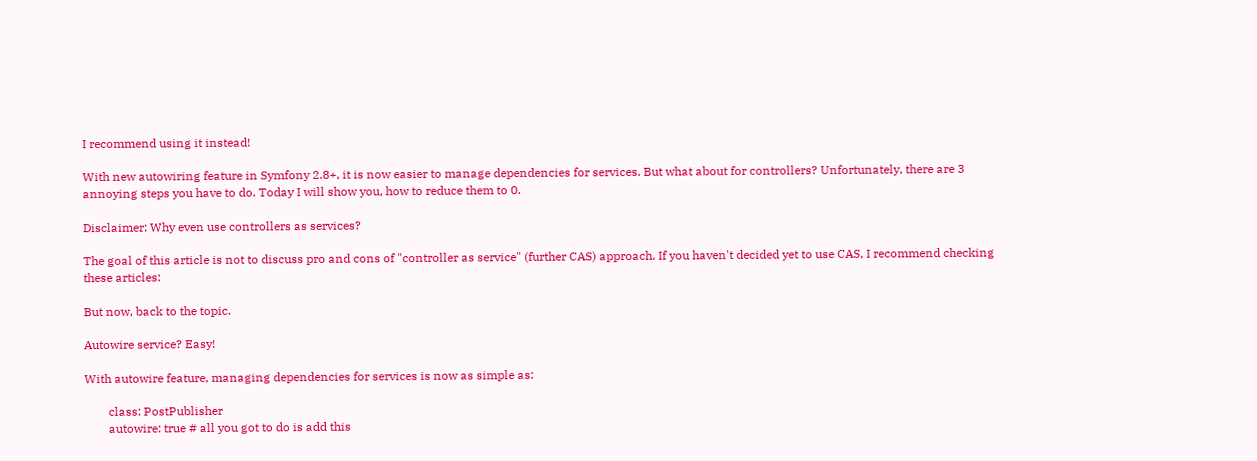I recommend using it instead!

With new autowiring feature in Symfony 2.8+, it is now easier to manage dependencies for services. But what about for controllers? Unfortunately, there are 3 annoying steps you have to do. Today I will show you, how to reduce them to 0.

Disclaimer: Why even use controllers as services?

The goal of this article is not to discuss pro and cons of "controller as service" (further CAS) approach. If you haven't decided yet to use CAS, I recommend checking these articles:

But now, back to the topic.

Autowire service? Easy!

With autowire feature, managing dependencies for services is now as simple as:

        class: PostPublisher
        autowire: true # all you got to do is add this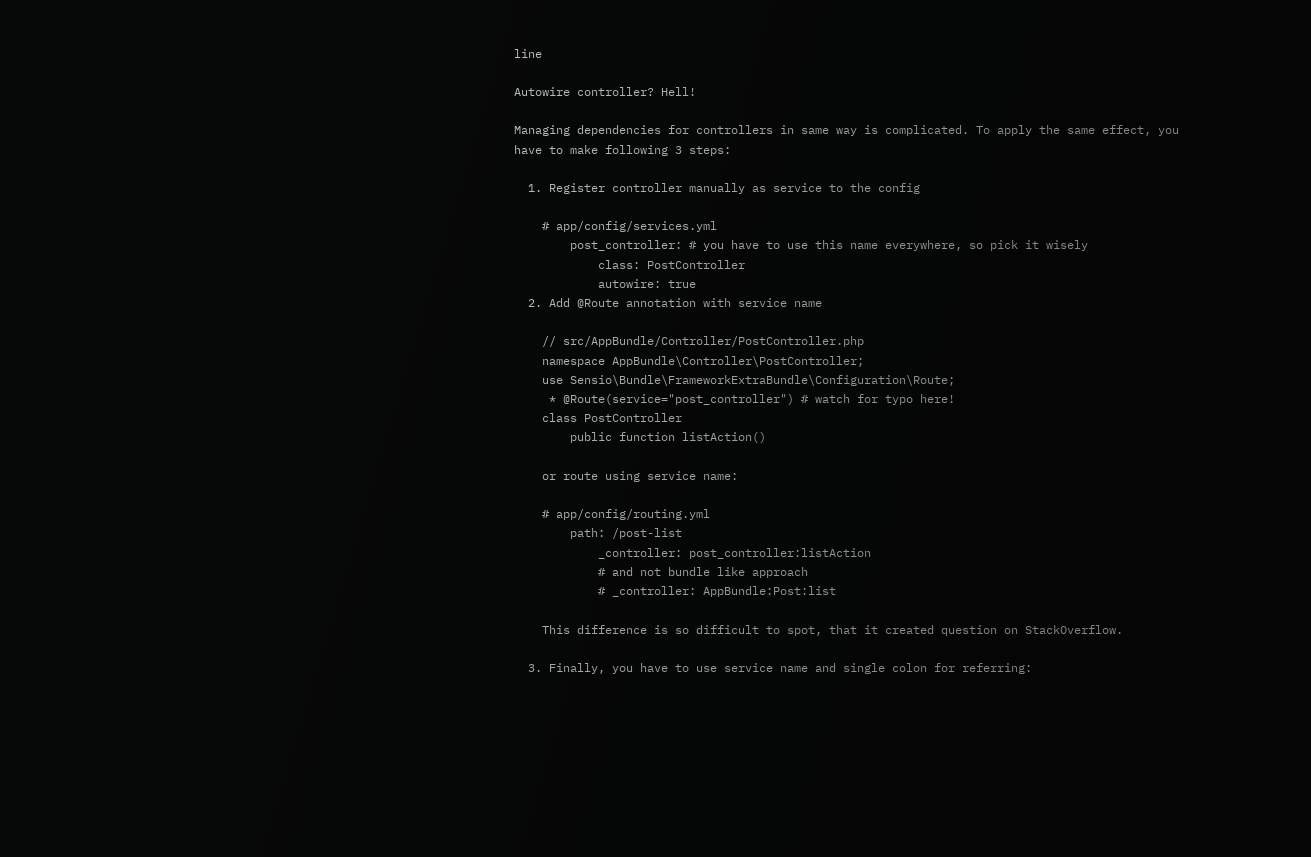line

Autowire controller? Hell!

Managing dependencies for controllers in same way is complicated. To apply the same effect, you have to make following 3 steps:

  1. Register controller manually as service to the config

    # app/config/services.yml
        post_controller: # you have to use this name everywhere, so pick it wisely
            class: PostController
            autowire: true
  2. Add @Route annotation with service name

    // src/AppBundle/Controller/PostController.php
    namespace AppBundle\Controller\PostController;
    use Sensio\Bundle\FrameworkExtraBundle\Configuration\Route;
     * @Route(service="post_controller") # watch for typo here!
    class PostController
        public function listAction()

    or route using service name:

    # app/config/routing.yml
        path: /post-list
            _controller: post_controller:listAction
            # and not bundle like approach
            # _controller: AppBundle:Post:list

    This difference is so difficult to spot, that it created question on StackOverflow.

  3. Finally, you have to use service name and single colon for referring: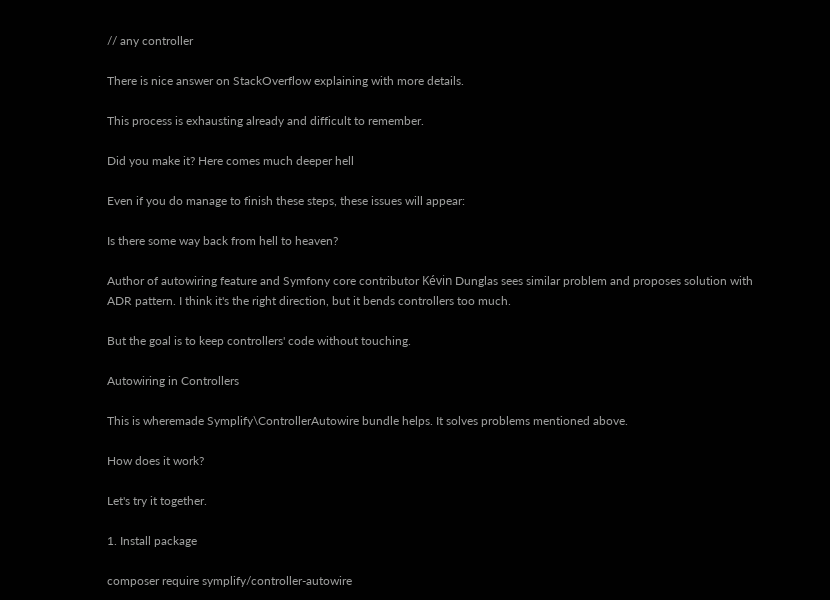// any controller

There is nice answer on StackOverflow explaining with more details.

This process is exhausting already and difficult to remember.

Did you make it? Here comes much deeper hell

Even if you do manage to finish these steps, these issues will appear:

Is there some way back from hell to heaven?

Author of autowiring feature and Symfony core contributor Kévin Dunglas sees similar problem and proposes solution with ADR pattern. I think it's the right direction, but it bends controllers too much.

But the goal is to keep controllers' code without touching.

Autowiring in Controllers

This is wheremade Symplify\ControllerAutowire bundle helps. It solves problems mentioned above.

How does it work?

Let's try it together.

1. Install package

composer require symplify/controller-autowire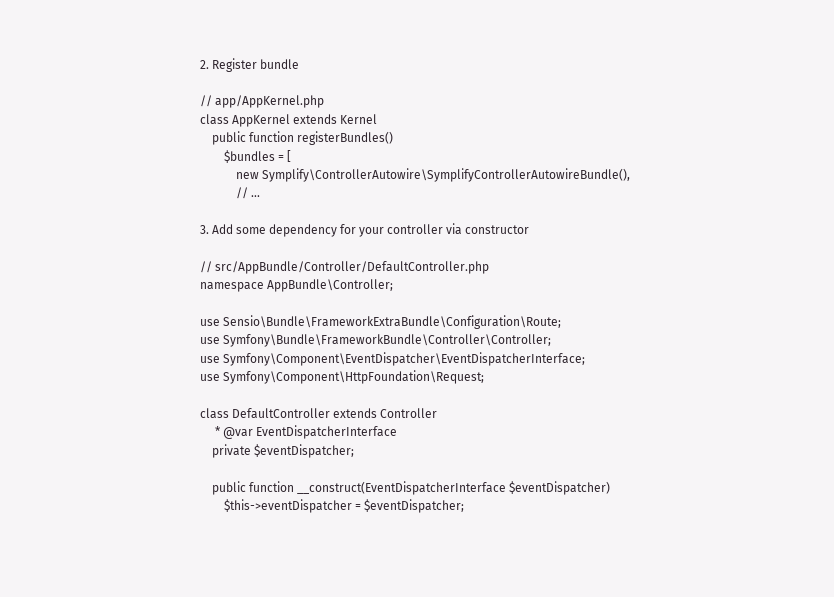2. Register bundle

// app/AppKernel.php
class AppKernel extends Kernel
    public function registerBundles()
        $bundles = [
            new Symplify\ControllerAutowire\SymplifyControllerAutowireBundle(),
            // ...

3. Add some dependency for your controller via constructor

// src/AppBundle/Controller/DefaultController.php
namespace AppBundle\Controller;

use Sensio\Bundle\FrameworkExtraBundle\Configuration\Route;
use Symfony\Bundle\FrameworkBundle\Controller\Controller;
use Symfony\Component\EventDispatcher\EventDispatcherInterface;
use Symfony\Component\HttpFoundation\Request;

class DefaultController extends Controller
     * @var EventDispatcherInterface
    private $eventDispatcher;

    public function __construct(EventDispatcherInterface $eventDispatcher)
        $this->eventDispatcher = $eventDispatcher;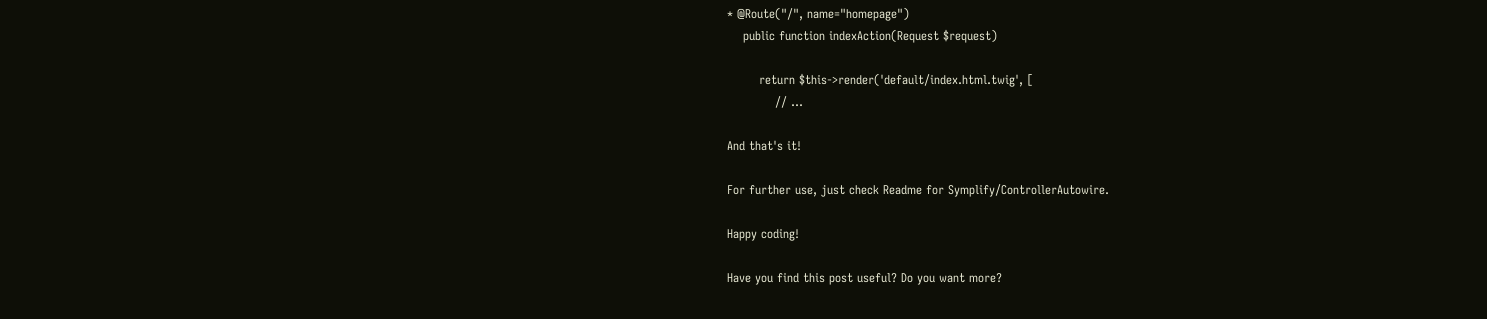* @Route("/", name="homepage")
    public function indexAction(Request $request)

        return $this->render('default/index.html.twig', [
            // ...

And that's it!

For further use, just check Readme for Symplify/ControllerAutowire.

Happy coding!

Have you find this post useful? Do you want more?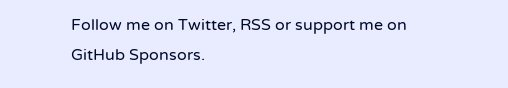Follow me on Twitter, RSS or support me on GitHub Sponsors.